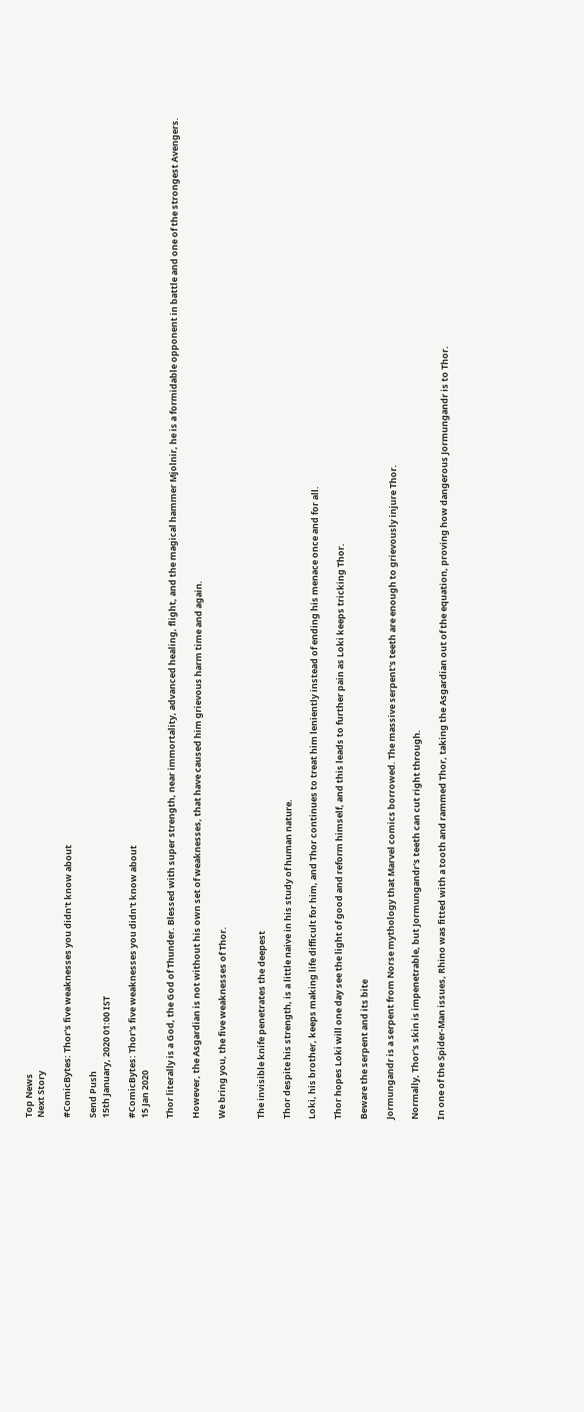Top News
Next Story

#ComicBytes: Thor's five weaknesses you didn't know about

Send Push
15th January, 2020 01:00 IST

#ComicBytes: Thor's five weaknesses you didn't know about
15 Jan 2020

Thor literally is a God, the God of Thunder. Blessed with super strength, near immortality, advanced healing, flight, and the magical hammer Mjolnir, he is a formidable opponent in battle and one of the strongest Avengers.

However, the Asgardian is not without his own set of weaknesses, that have caused him grievous harm time and again.

We bring you, the five weaknesses of Thor.


The invisible knife penetrates the deepest

Thor despite his strength, is a little naive in his study of human nature.

Loki, his brother, keeps making life difficult for him, and Thor continues to treat him leniently instead of ending his menace once and for all.

Thor hopes Loki will one day see the light of good and reform himself, and this leads to further pain as Loki keeps tricking Thor.

Beware the serpent and its bite

Jormungandr is a serpent from Norse mythology that Marvel comics borrowed. The massive serpent's teeth are enough to grievously injure Thor.

Normally, Thor's skin is impenetrable, but Jormungandr's teeth can cut right through.

In one of the Spider-Man issues, Rhino was fitted with a tooth and rammed Thor, taking the Asgardian out of the equation, proving how dangerous Jormungandr is to Thor.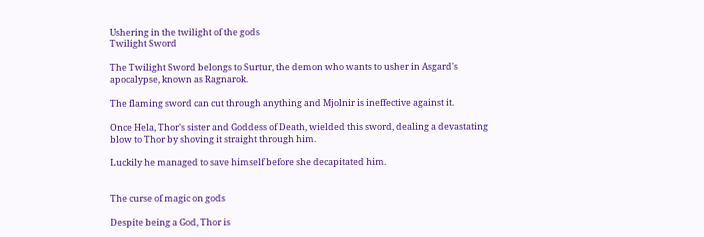Ushering in the twilight of the gods
Twilight Sword

The Twilight Sword belongs to Surtur, the demon who wants to usher in Asgard's apocalypse, known as Ragnarok.

The flaming sword can cut through anything and Mjolnir is ineffective against it.

Once Hela, Thor's sister and Goddess of Death, wielded this sword, dealing a devastating blow to Thor by shoving it straight through him.

Luckily he managed to save himself before she decapitated him.


The curse of magic on gods

Despite being a God, Thor is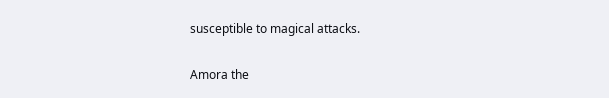susceptible to magical attacks.

Amora the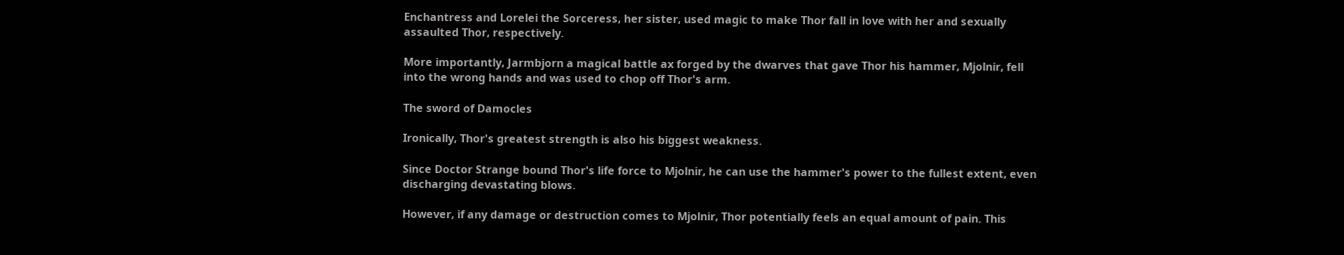Enchantress and Lorelei the Sorceress, her sister, used magic to make Thor fall in love with her and sexually assaulted Thor, respectively.

More importantly, Jarmbjorn a magical battle ax forged by the dwarves that gave Thor his hammer, Mjolnir, fell into the wrong hands and was used to chop off Thor's arm.

The sword of Damocles

Ironically, Thor's greatest strength is also his biggest weakness.

Since Doctor Strange bound Thor's life force to Mjolnir, he can use the hammer's power to the fullest extent, even discharging devastating blows.

However, if any damage or destruction comes to Mjolnir, Thor potentially feels an equal amount of pain. This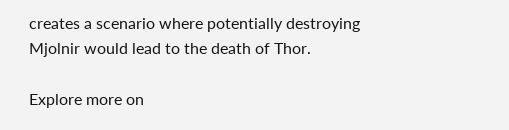creates a scenario where potentially destroying Mjolnir would lead to the death of Thor.

Explore more on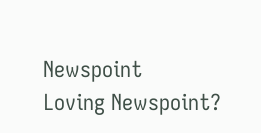Newspoint
Loving Newspoint?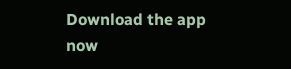Download the app now